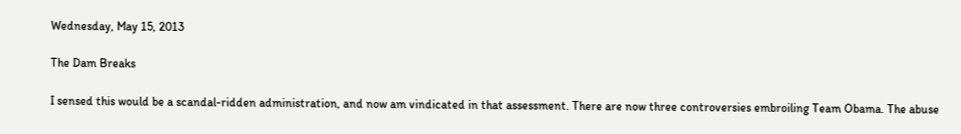Wednesday, May 15, 2013

The Dam Breaks

I sensed this would be a scandal-ridden administration, and now am vindicated in that assessment. There are now three controversies embroiling Team Obama. The abuse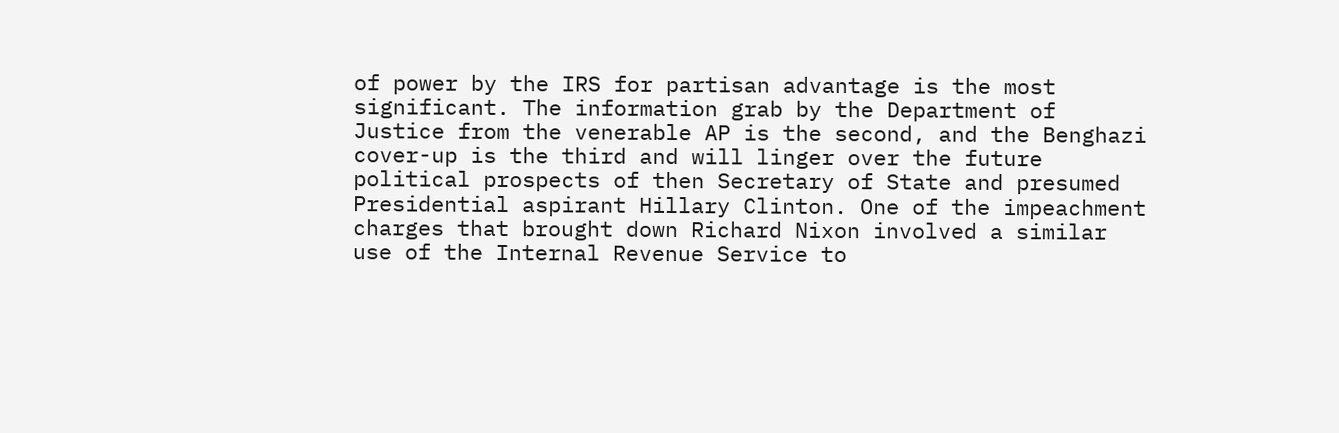of power by the IRS for partisan advantage is the most significant. The information grab by the Department of Justice from the venerable AP is the second, and the Benghazi cover-up is the third and will linger over the future political prospects of then Secretary of State and presumed Presidential aspirant Hillary Clinton. One of the impeachment charges that brought down Richard Nixon involved a similar use of the Internal Revenue Service to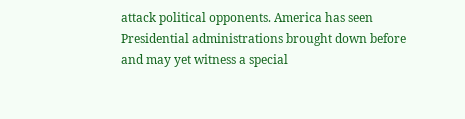attack political opponents. America has seen Presidential administrations brought down before and may yet witness a special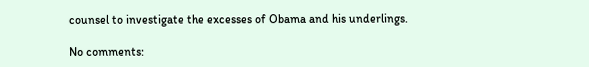counsel to investigate the excesses of Obama and his underlings.

No comments: